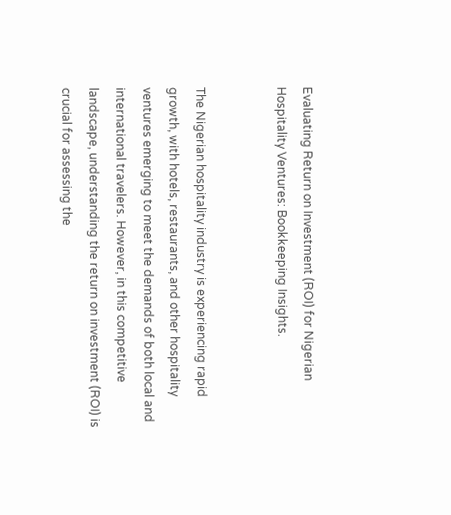Evaluating Return on Investment (ROI) for Nigerian Hospitality Ventures: Bookkeeping Insights.


The Nigerian hospitality industry is experiencing rapid growth, with hotels, restaurants, and other hospitality ventures emerging to meet the demands of both local and international travelers. However, in this competitive landscape, understanding the return on investment (ROI) is crucial for assessing the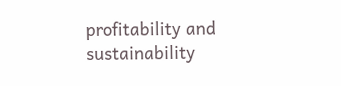profitability and sustainability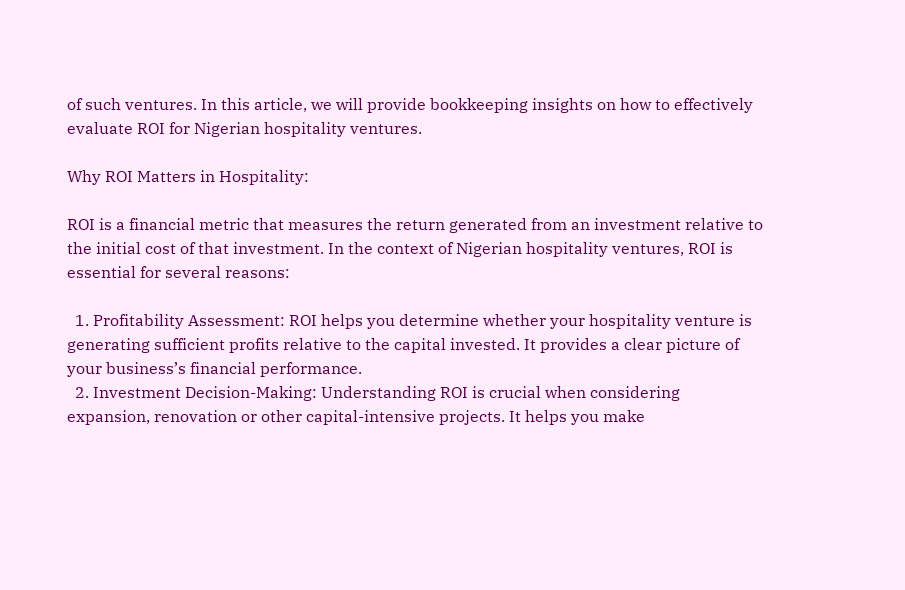of such ventures. In this article, we will provide bookkeeping insights on how to effectively evaluate ROI for Nigerian hospitality ventures.

Why ROI Matters in Hospitality:

ROI is a financial metric that measures the return generated from an investment relative to the initial cost of that investment. In the context of Nigerian hospitality ventures, ROI is essential for several reasons:

  1. Profitability Assessment: ROI helps you determine whether your hospitality venture is generating sufficient profits relative to the capital invested. It provides a clear picture of your business’s financial performance.
  2. Investment Decision-Making: Understanding ROI is crucial when considering expansion, renovation or other capital-intensive projects. It helps you make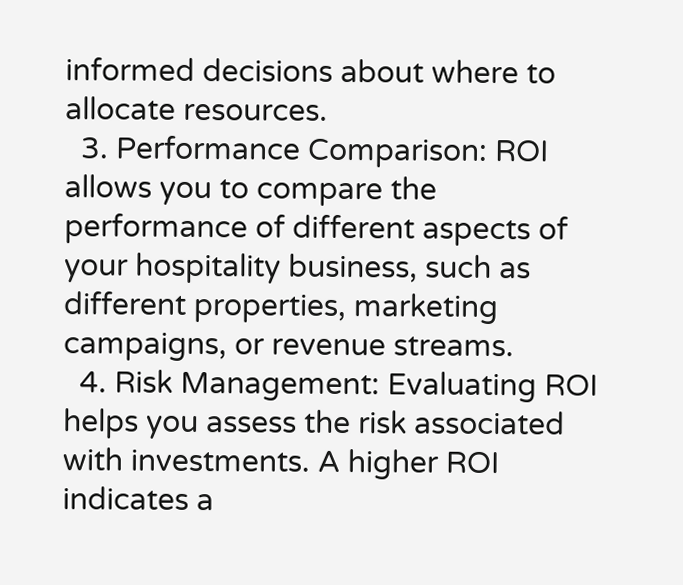informed decisions about where to allocate resources.
  3. Performance Comparison: ROI allows you to compare the performance of different aspects of your hospitality business, such as different properties, marketing campaigns, or revenue streams.
  4. Risk Management: Evaluating ROI helps you assess the risk associated with investments. A higher ROI indicates a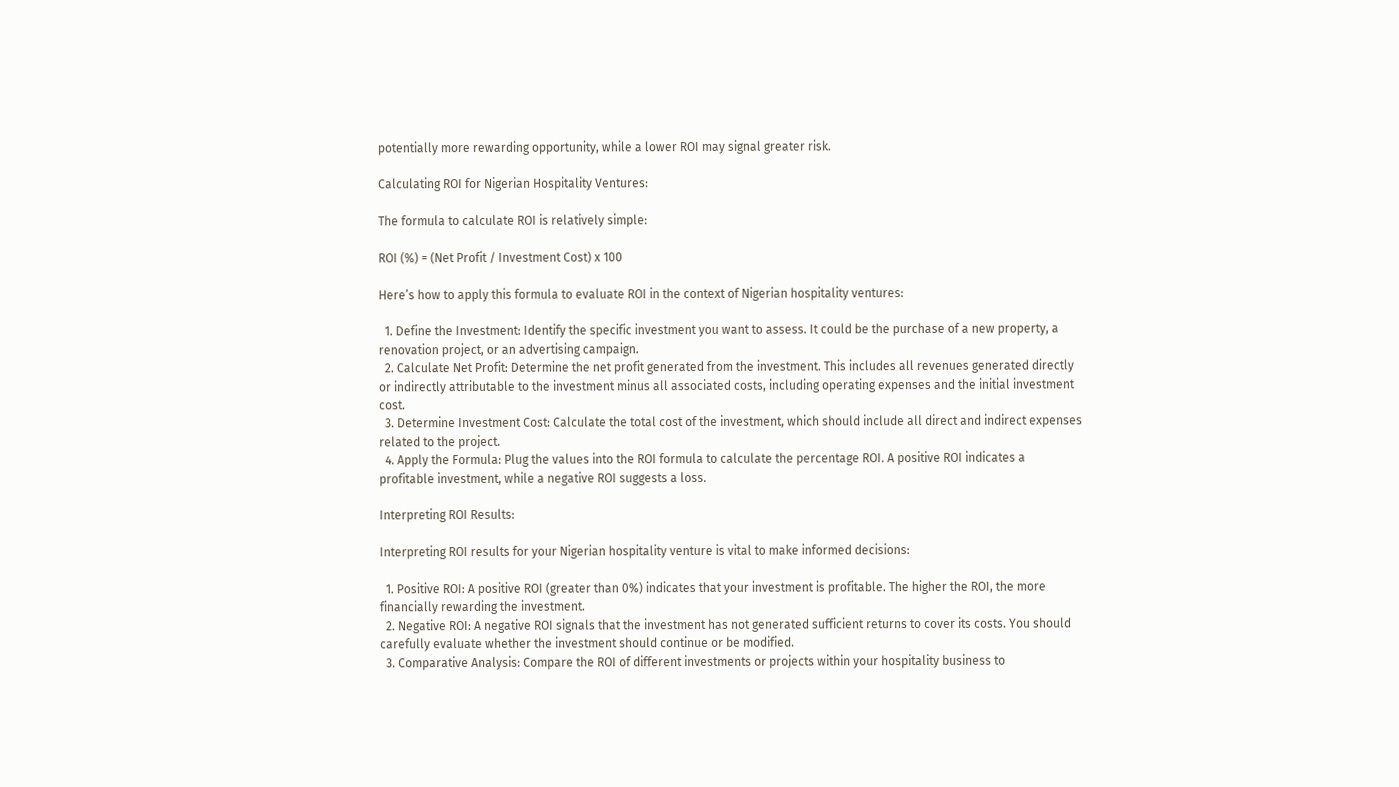potentially more rewarding opportunity, while a lower ROI may signal greater risk.

Calculating ROI for Nigerian Hospitality Ventures:

The formula to calculate ROI is relatively simple:

ROI (%) = (Net Profit / Investment Cost) x 100

Here’s how to apply this formula to evaluate ROI in the context of Nigerian hospitality ventures:

  1. Define the Investment: Identify the specific investment you want to assess. It could be the purchase of a new property, a renovation project, or an advertising campaign.
  2. Calculate Net Profit: Determine the net profit generated from the investment. This includes all revenues generated directly or indirectly attributable to the investment minus all associated costs, including operating expenses and the initial investment cost.
  3. Determine Investment Cost: Calculate the total cost of the investment, which should include all direct and indirect expenses related to the project.
  4. Apply the Formula: Plug the values into the ROI formula to calculate the percentage ROI. A positive ROI indicates a profitable investment, while a negative ROI suggests a loss.

Interpreting ROI Results:

Interpreting ROI results for your Nigerian hospitality venture is vital to make informed decisions:

  1. Positive ROI: A positive ROI (greater than 0%) indicates that your investment is profitable. The higher the ROI, the more financially rewarding the investment.
  2. Negative ROI: A negative ROI signals that the investment has not generated sufficient returns to cover its costs. You should carefully evaluate whether the investment should continue or be modified.
  3. Comparative Analysis: Compare the ROI of different investments or projects within your hospitality business to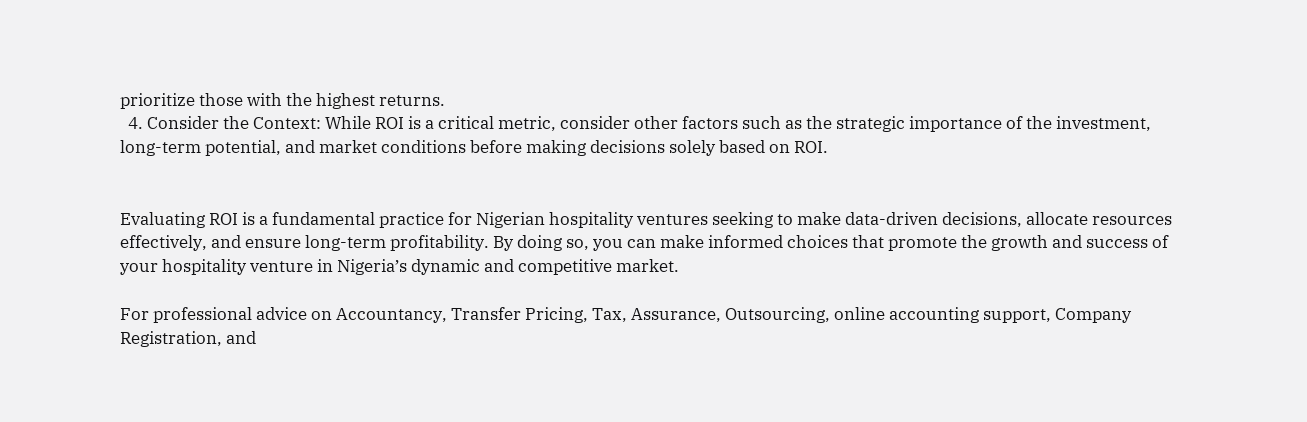prioritize those with the highest returns.
  4. Consider the Context: While ROI is a critical metric, consider other factors such as the strategic importance of the investment, long-term potential, and market conditions before making decisions solely based on ROI.


Evaluating ROI is a fundamental practice for Nigerian hospitality ventures seeking to make data-driven decisions, allocate resources effectively, and ensure long-term profitability. By doing so, you can make informed choices that promote the growth and success of your hospitality venture in Nigeria’s dynamic and competitive market.

For professional advice on Accountancy, Transfer Pricing, Tax, Assurance, Outsourcing, online accounting support, Company Registration, and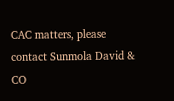CAC matters, please contact Sunmola David & CO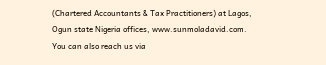(Chartered Accountants & Tax Practitioners) at Lagos, Ogun state Nigeria offices, www.sunmoladavid.com. You can also reach us via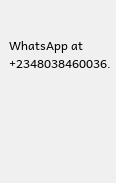WhatsApp at +2348038460036.